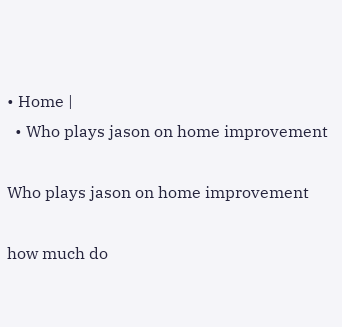• Home |
  • Who plays jason on home improvement

Who plays jason on home improvement

how much do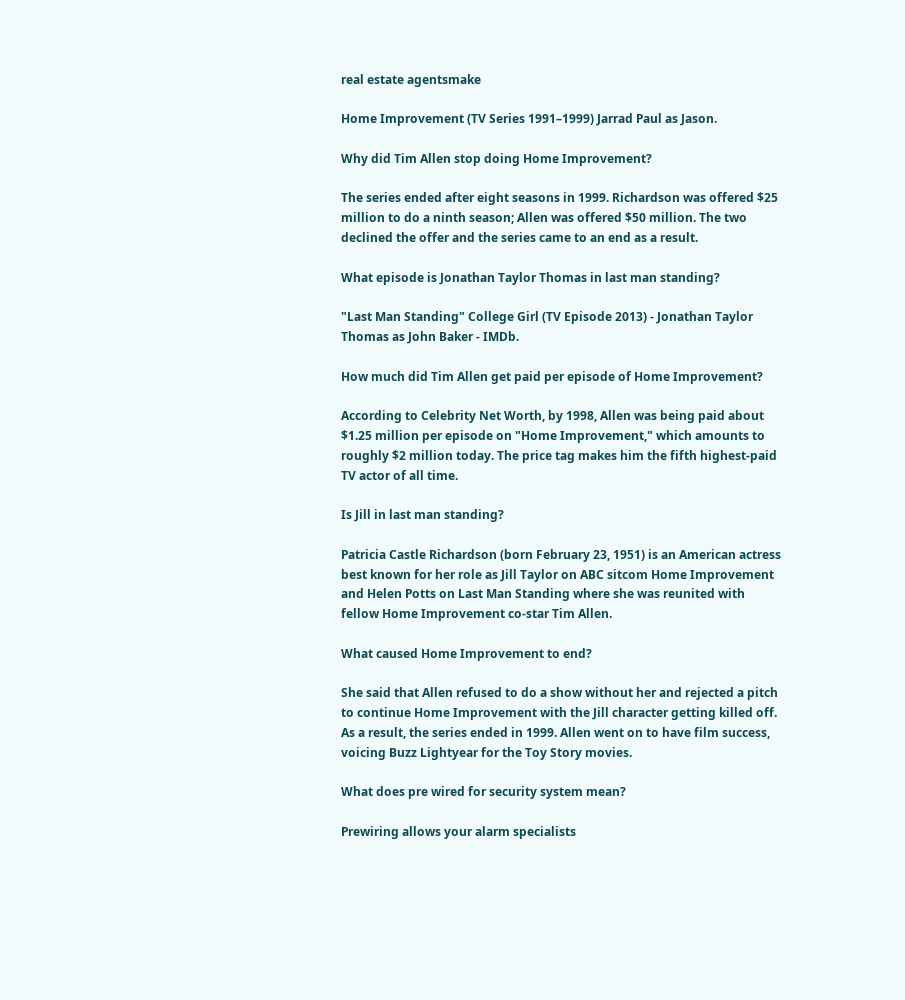real estate agentsmake

Home Improvement (TV Series 1991–1999) Jarrad Paul as Jason.

Why did Tim Allen stop doing Home Improvement?

The series ended after eight seasons in 1999. Richardson was offered $25 million to do a ninth season; Allen was offered $50 million. The two declined the offer and the series came to an end as a result.

What episode is Jonathan Taylor Thomas in last man standing?

"Last Man Standing" College Girl (TV Episode 2013) - Jonathan Taylor Thomas as John Baker - IMDb.

How much did Tim Allen get paid per episode of Home Improvement?

According to Celebrity Net Worth, by 1998, Allen was being paid about $1.25 million per episode on "Home Improvement," which amounts to roughly $2 million today. The price tag makes him the fifth highest-paid TV actor of all time.

Is Jill in last man standing?

Patricia Castle Richardson (born February 23, 1951) is an American actress best known for her role as Jill Taylor on ABC sitcom Home Improvement and Helen Potts on Last Man Standing where she was reunited with fellow Home Improvement co-star Tim Allen.

What caused Home Improvement to end?

She said that Allen refused to do a show without her and rejected a pitch to continue Home Improvement with the Jill character getting killed off. As a result, the series ended in 1999. Allen went on to have film success, voicing Buzz Lightyear for the Toy Story movies.

What does pre wired for security system mean?

Prewiring allows your alarm specialists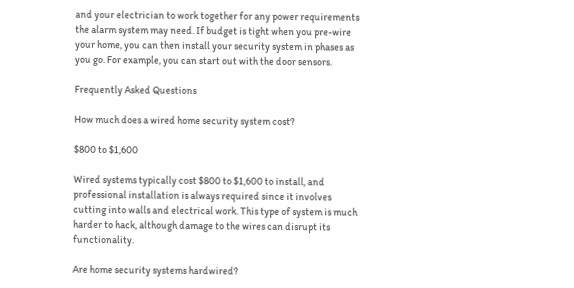and your electrician to work together for any power requirements the alarm system may need. If budget is tight when you pre-wire your home, you can then install your security system in phases as you go. For example, you can start out with the door sensors.

Frequently Asked Questions

How much does a wired home security system cost?

$800 to $1,600

Wired systems typically cost $800 to $1,600 to install, and professional installation is always required since it involves cutting into walls and electrical work. This type of system is much harder to hack, although damage to the wires can disrupt its functionality.

Are home security systems hardwired?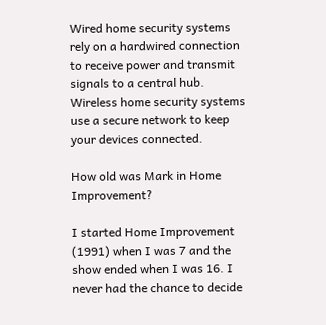Wired home security systems rely on a hardwired connection to receive power and transmit signals to a central hub. Wireless home security systems use a secure network to keep your devices connected.

How old was Mark in Home Improvement?

I started Home Improvement (1991) when I was 7 and the show ended when I was 16. I never had the chance to decide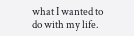what I wanted to do with my life.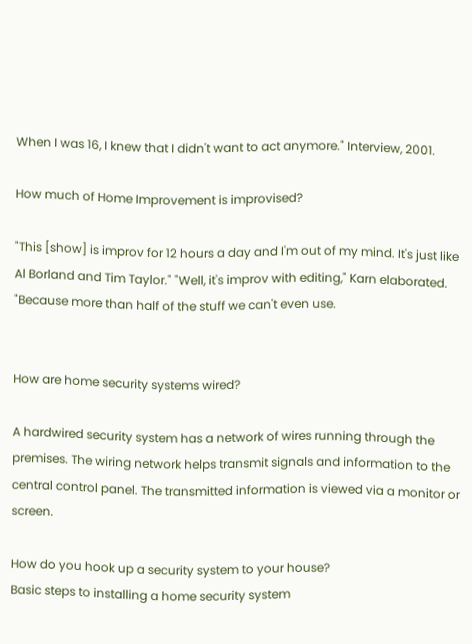When I was 16, I knew that I didn't want to act anymore." Interview, 2001.

How much of Home Improvement is improvised?

"This [show] is improv for 12 hours a day and I'm out of my mind. It's just like Al Borland and Tim Taylor." "Well, it's improv with editing," Karn elaborated. "Because more than half of the stuff we can't even use.


How are home security systems wired?

A hardwired security system has a network of wires running through the premises. The wiring network helps transmit signals and information to the central control panel. The transmitted information is viewed via a monitor or screen.

How do you hook up a security system to your house?
Basic steps to installing a home security system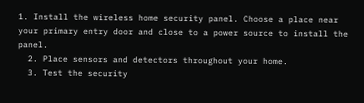1. Install the wireless home security panel. Choose a place near your primary entry door and close to a power source to install the panel.
  2. Place sensors and detectors throughout your home.
  3. Test the security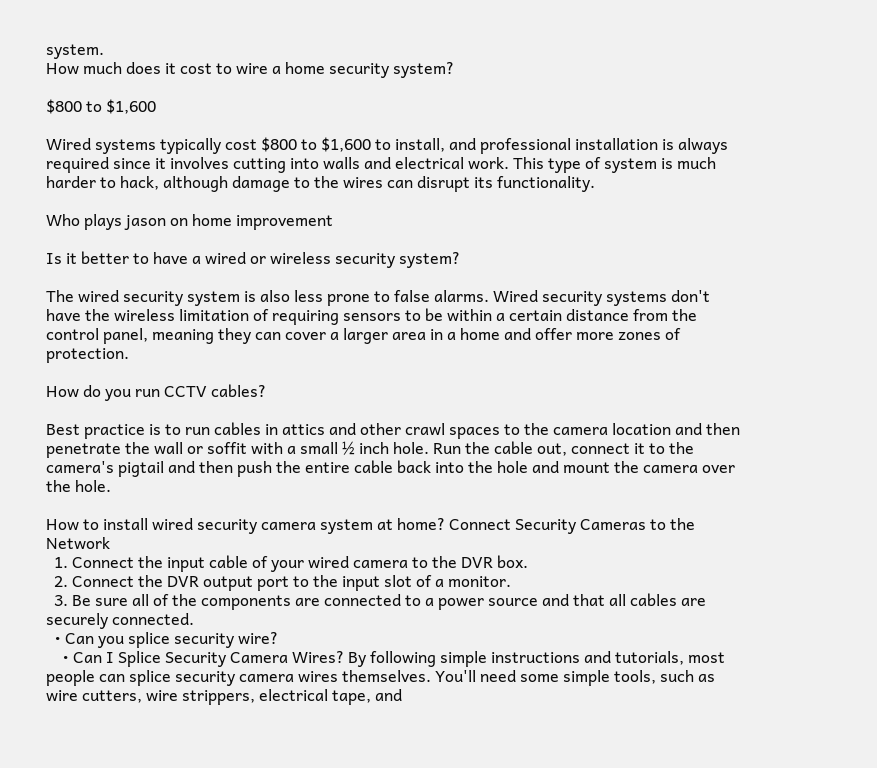system.
How much does it cost to wire a home security system?

$800 to $1,600

Wired systems typically cost $800 to $1,600 to install, and professional installation is always required since it involves cutting into walls and electrical work. This type of system is much harder to hack, although damage to the wires can disrupt its functionality.

Who plays jason on home improvement

Is it better to have a wired or wireless security system?

The wired security system is also less prone to false alarms. Wired security systems don't have the wireless limitation of requiring sensors to be within a certain distance from the control panel, meaning they can cover a larger area in a home and offer more zones of protection.

How do you run CCTV cables?

Best practice is to run cables in attics and other crawl spaces to the camera location and then penetrate the wall or soffit with a small ½ inch hole. Run the cable out, connect it to the camera's pigtail and then push the entire cable back into the hole and mount the camera over the hole.

How to install wired security camera system at home? Connect Security Cameras to the Network
  1. Connect the input cable of your wired camera to the DVR box.
  2. Connect the DVR output port to the input slot of a monitor.
  3. Be sure all of the components are connected to a power source and that all cables are securely connected.
  • Can you splice security wire?
    • Can I Splice Security Camera Wires? By following simple instructions and tutorials, most people can splice security camera wires themselves. You'll need some simple tools, such as wire cutters, wire strippers, electrical tape, and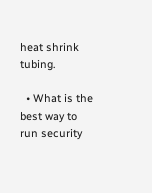heat shrink tubing.

  • What is the best way to run security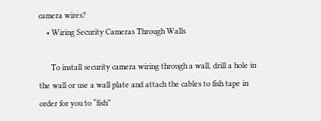camera wires?
    • Wiring Security Cameras Through Walls

      To install security camera wiring through a wall, drill a hole in the wall or use a wall plate and attach the cables to fish tape in order for you to “fish”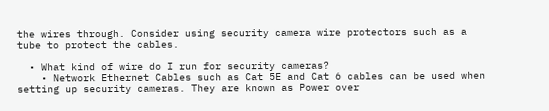the wires through. Consider using security camera wire protectors such as a tube to protect the cables.

  • What kind of wire do I run for security cameras?
    • Network Ethernet Cables such as Cat 5E and Cat 6 cables can be used when setting up security cameras. They are known as Power over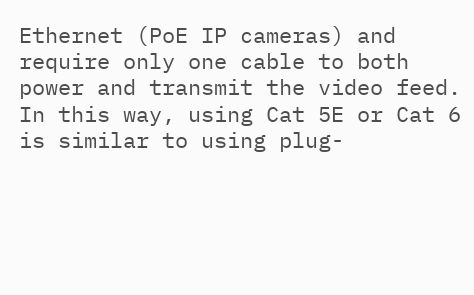Ethernet (PoE IP cameras) and require only one cable to both power and transmit the video feed. In this way, using Cat 5E or Cat 6 is similar to using plug-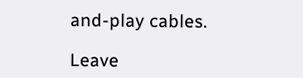and-play cables.

Leave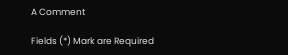A Comment

Fields (*) Mark are Required